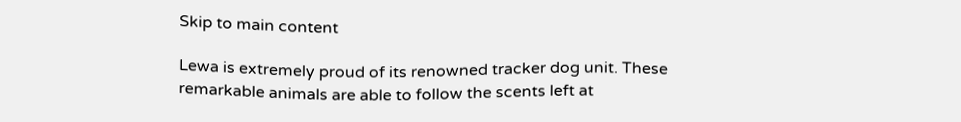Skip to main content

Lewa is extremely proud of its renowned tracker dog unit. These remarkable animals are able to follow the scents left at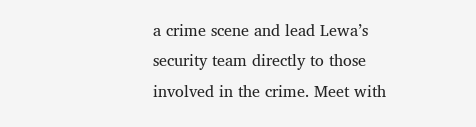a crime scene and lead Lewa’s security team directly to those involved in the crime. Meet with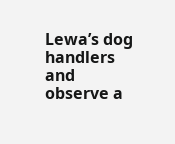Lewa’s dog handlers and observe a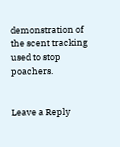demonstration of the scent tracking used to stop poachers.


Leave a Reply